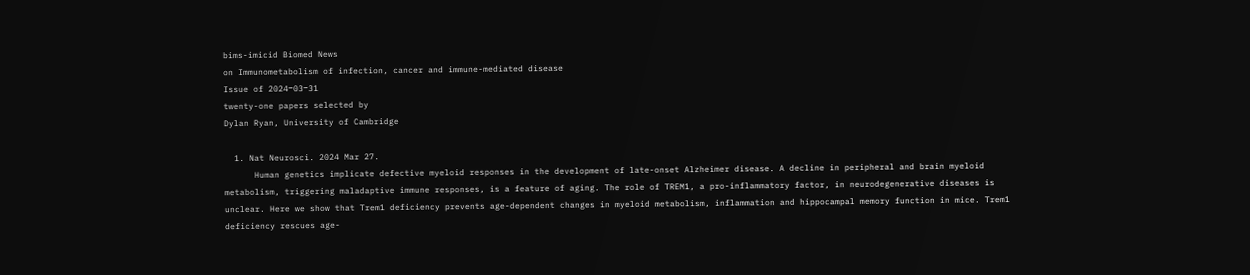bims-imicid Biomed News
on Immunometabolism of infection, cancer and immune-mediated disease
Issue of 2024‒03‒31
twenty-one papers selected by
Dylan Ryan, University of Cambridge

  1. Nat Neurosci. 2024 Mar 27.
      Human genetics implicate defective myeloid responses in the development of late-onset Alzheimer disease. A decline in peripheral and brain myeloid metabolism, triggering maladaptive immune responses, is a feature of aging. The role of TREM1, a pro-inflammatory factor, in neurodegenerative diseases is unclear. Here we show that Trem1 deficiency prevents age-dependent changes in myeloid metabolism, inflammation and hippocampal memory function in mice. Trem1 deficiency rescues age-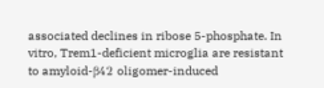associated declines in ribose 5-phosphate. In vitro, Trem1-deficient microglia are resistant to amyloid-β42 oligomer-induced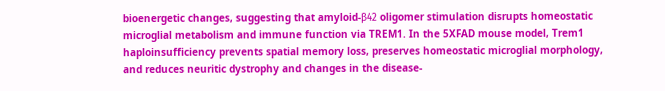bioenergetic changes, suggesting that amyloid-β42 oligomer stimulation disrupts homeostatic microglial metabolism and immune function via TREM1. In the 5XFAD mouse model, Trem1 haploinsufficiency prevents spatial memory loss, preserves homeostatic microglial morphology, and reduces neuritic dystrophy and changes in the disease-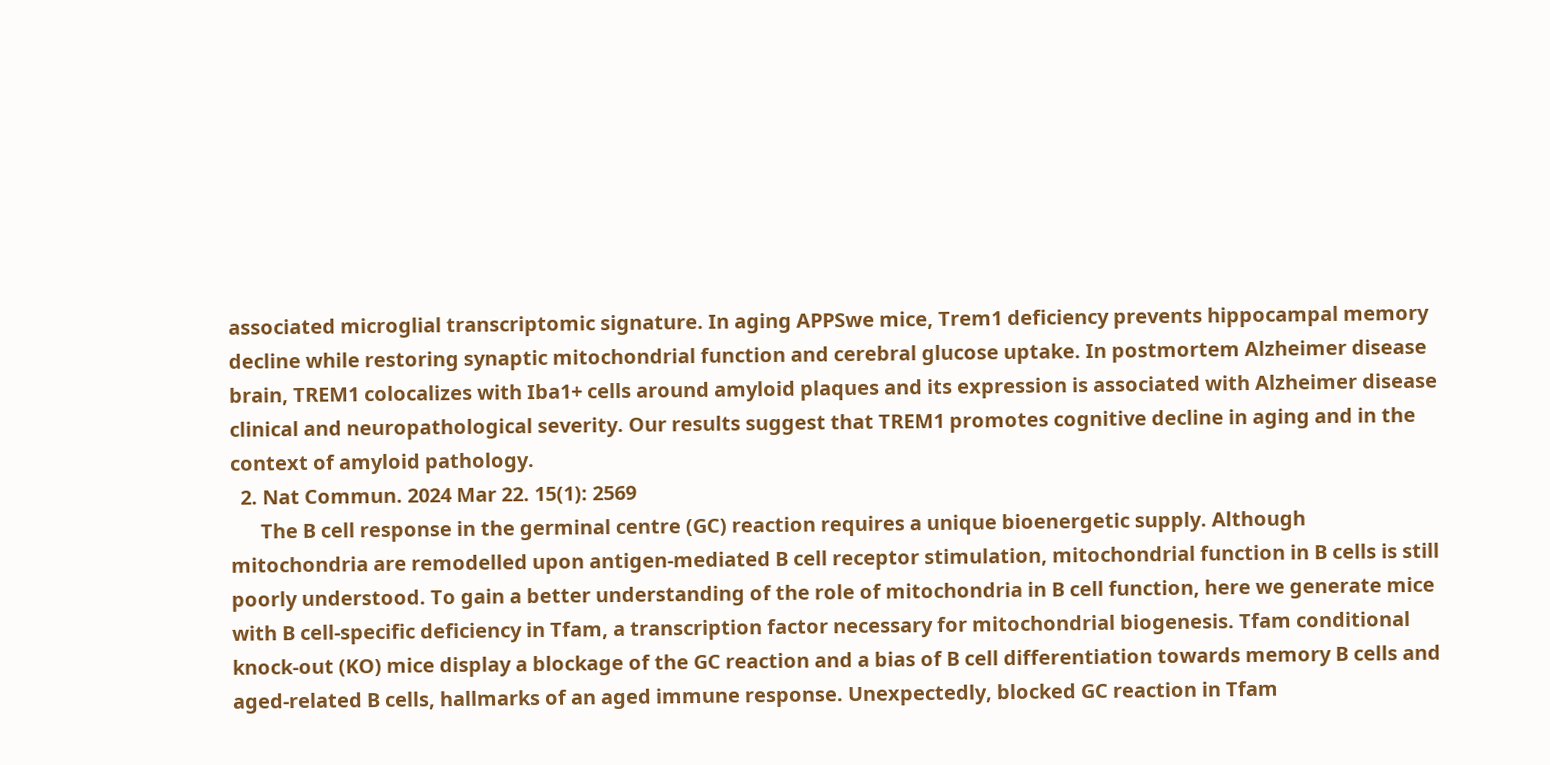associated microglial transcriptomic signature. In aging APPSwe mice, Trem1 deficiency prevents hippocampal memory decline while restoring synaptic mitochondrial function and cerebral glucose uptake. In postmortem Alzheimer disease brain, TREM1 colocalizes with Iba1+ cells around amyloid plaques and its expression is associated with Alzheimer disease clinical and neuropathological severity. Our results suggest that TREM1 promotes cognitive decline in aging and in the context of amyloid pathology.
  2. Nat Commun. 2024 Mar 22. 15(1): 2569
      The B cell response in the germinal centre (GC) reaction requires a unique bioenergetic supply. Although mitochondria are remodelled upon antigen-mediated B cell receptor stimulation, mitochondrial function in B cells is still poorly understood. To gain a better understanding of the role of mitochondria in B cell function, here we generate mice with B cell-specific deficiency in Tfam, a transcription factor necessary for mitochondrial biogenesis. Tfam conditional knock-out (KO) mice display a blockage of the GC reaction and a bias of B cell differentiation towards memory B cells and aged-related B cells, hallmarks of an aged immune response. Unexpectedly, blocked GC reaction in Tfam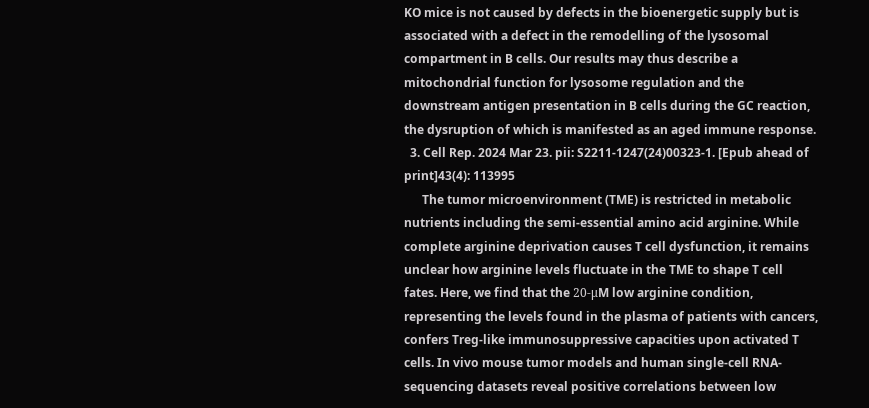KO mice is not caused by defects in the bioenergetic supply but is associated with a defect in the remodelling of the lysosomal compartment in B cells. Our results may thus describe a mitochondrial function for lysosome regulation and the downstream antigen presentation in B cells during the GC reaction, the dysruption of which is manifested as an aged immune response.
  3. Cell Rep. 2024 Mar 23. pii: S2211-1247(24)00323-1. [Epub ahead of print]43(4): 113995
      The tumor microenvironment (TME) is restricted in metabolic nutrients including the semi-essential amino acid arginine. While complete arginine deprivation causes T cell dysfunction, it remains unclear how arginine levels fluctuate in the TME to shape T cell fates. Here, we find that the 20-μM low arginine condition, representing the levels found in the plasma of patients with cancers, confers Treg-like immunosuppressive capacities upon activated T cells. In vivo mouse tumor models and human single-cell RNA-sequencing datasets reveal positive correlations between low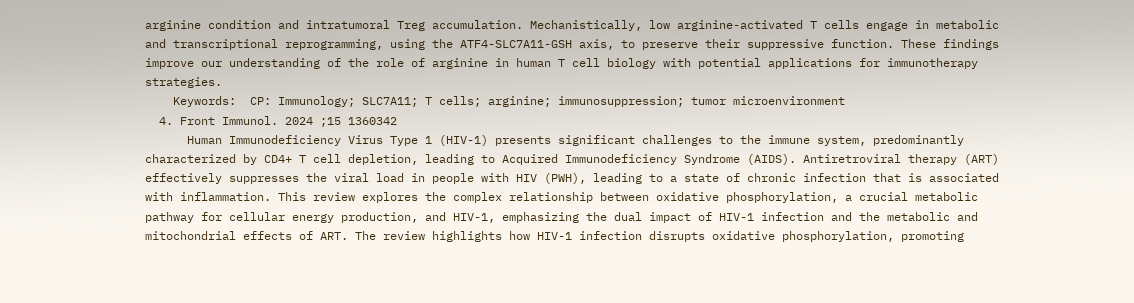arginine condition and intratumoral Treg accumulation. Mechanistically, low arginine-activated T cells engage in metabolic and transcriptional reprogramming, using the ATF4-SLC7A11-GSH axis, to preserve their suppressive function. These findings improve our understanding of the role of arginine in human T cell biology with potential applications for immunotherapy strategies.
    Keywords:  CP: Immunology; SLC7A11; T cells; arginine; immunosuppression; tumor microenvironment
  4. Front Immunol. 2024 ;15 1360342
      Human Immunodeficiency Virus Type 1 (HIV-1) presents significant challenges to the immune system, predominantly characterized by CD4+ T cell depletion, leading to Acquired Immunodeficiency Syndrome (AIDS). Antiretroviral therapy (ART) effectively suppresses the viral load in people with HIV (PWH), leading to a state of chronic infection that is associated with inflammation. This review explores the complex relationship between oxidative phosphorylation, a crucial metabolic pathway for cellular energy production, and HIV-1, emphasizing the dual impact of HIV-1 infection and the metabolic and mitochondrial effects of ART. The review highlights how HIV-1 infection disrupts oxidative phosphorylation, promoting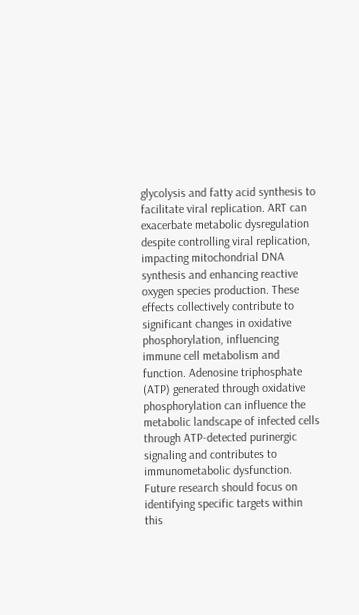glycolysis and fatty acid synthesis to facilitate viral replication. ART can exacerbate metabolic dysregulation despite controlling viral replication, impacting mitochondrial DNA synthesis and enhancing reactive oxygen species production. These effects collectively contribute to significant changes in oxidative phosphorylation, influencing immune cell metabolism and function. Adenosine triphosphate (ATP) generated through oxidative phosphorylation can influence the metabolic landscape of infected cells through ATP-detected purinergic signaling and contributes to immunometabolic dysfunction. Future research should focus on identifying specific targets within this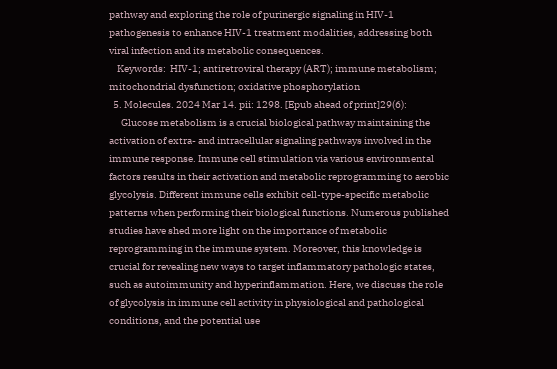pathway and exploring the role of purinergic signaling in HIV-1 pathogenesis to enhance HIV-1 treatment modalities, addressing both viral infection and its metabolic consequences.
    Keywords:  HIV-1; antiretroviral therapy (ART); immune metabolism; mitochondrial dysfunction; oxidative phosphorylation
  5. Molecules. 2024 Mar 14. pii: 1298. [Epub ahead of print]29(6):
      Glucose metabolism is a crucial biological pathway maintaining the activation of extra- and intracellular signaling pathways involved in the immune response. Immune cell stimulation via various environmental factors results in their activation and metabolic reprogramming to aerobic glycolysis. Different immune cells exhibit cell-type-specific metabolic patterns when performing their biological functions. Numerous published studies have shed more light on the importance of metabolic reprogramming in the immune system. Moreover, this knowledge is crucial for revealing new ways to target inflammatory pathologic states, such as autoimmunity and hyperinflammation. Here, we discuss the role of glycolysis in immune cell activity in physiological and pathological conditions, and the potential use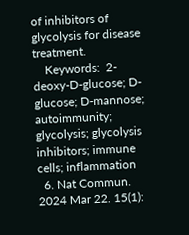of inhibitors of glycolysis for disease treatment.
    Keywords:  2-deoxy-D-glucose; D-glucose; D-mannose; autoimmunity; glycolysis; glycolysis inhibitors; immune cells; inflammation
  6. Nat Commun. 2024 Mar 22. 15(1):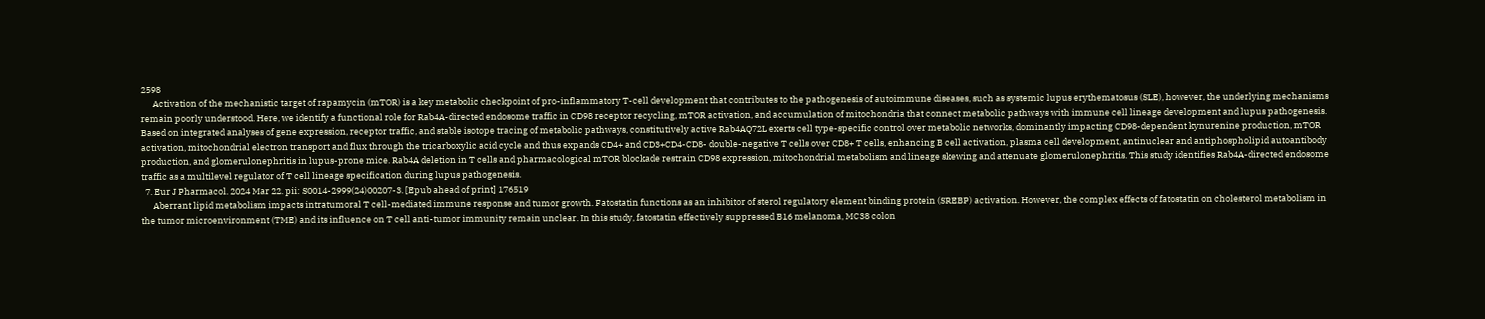2598
      Activation of the mechanistic target of rapamycin (mTOR) is a key metabolic checkpoint of pro-inflammatory T-cell development that contributes to the pathogenesis of autoimmune diseases, such as systemic lupus erythematosus (SLE), however, the underlying mechanisms remain poorly understood. Here, we identify a functional role for Rab4A-directed endosome traffic in CD98 receptor recycling, mTOR activation, and accumulation of mitochondria that connect metabolic pathways with immune cell lineage development and lupus pathogenesis. Based on integrated analyses of gene expression, receptor traffic, and stable isotope tracing of metabolic pathways, constitutively active Rab4AQ72L exerts cell type-specific control over metabolic networks, dominantly impacting CD98-dependent kynurenine production, mTOR activation, mitochondrial electron transport and flux through the tricarboxylic acid cycle and thus expands CD4+ and CD3+CD4-CD8- double-negative T cells over CD8+ T cells, enhancing B cell activation, plasma cell development, antinuclear and antiphospholipid autoantibody production, and glomerulonephritis in lupus-prone mice. Rab4A deletion in T cells and pharmacological mTOR blockade restrain CD98 expression, mitochondrial metabolism and lineage skewing and attenuate glomerulonephritis. This study identifies Rab4A-directed endosome traffic as a multilevel regulator of T cell lineage specification during lupus pathogenesis.
  7. Eur J Pharmacol. 2024 Mar 22. pii: S0014-2999(24)00207-3. [Epub ahead of print] 176519
      Aberrant lipid metabolism impacts intratumoral T cell-mediated immune response and tumor growth. Fatostatin functions as an inhibitor of sterol regulatory element binding protein (SREBP) activation. However, the complex effects of fatostatin on cholesterol metabolism in the tumor microenvironment (TME) and its influence on T cell anti-tumor immunity remain unclear. In this study, fatostatin effectively suppressed B16 melanoma, MC38 colon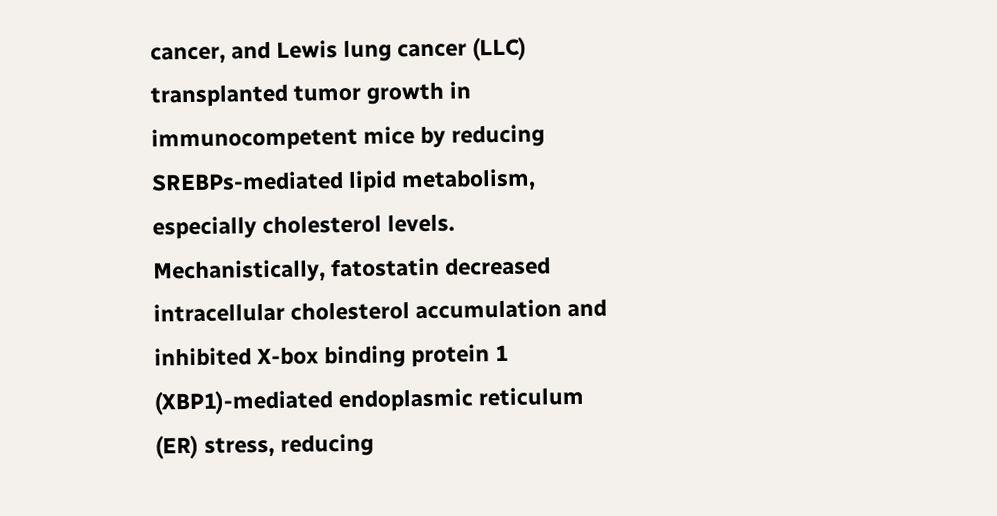cancer, and Lewis lung cancer (LLC) transplanted tumor growth in immunocompetent mice by reducing SREBPs-mediated lipid metabolism, especially cholesterol levels. Mechanistically, fatostatin decreased intracellular cholesterol accumulation and inhibited X-box binding protein 1 (XBP1)-mediated endoplasmic reticulum (ER) stress, reducing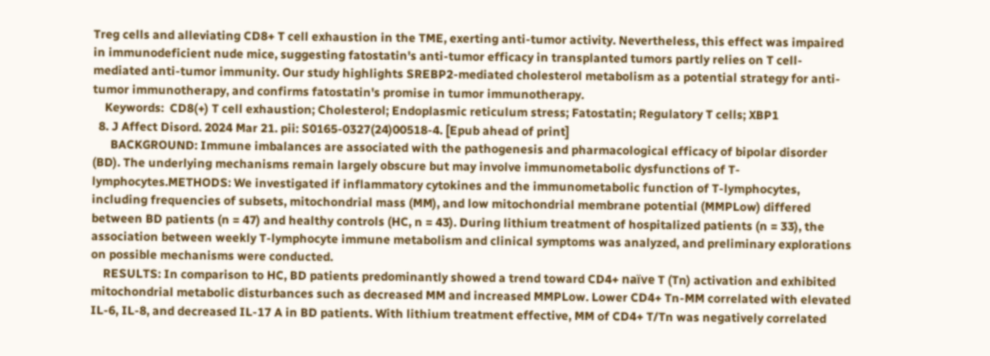Treg cells and alleviating CD8+ T cell exhaustion in the TME, exerting anti-tumor activity. Nevertheless, this effect was impaired in immunodeficient nude mice, suggesting fatostatin's anti-tumor efficacy in transplanted tumors partly relies on T cell-mediated anti-tumor immunity. Our study highlights SREBP2-mediated cholesterol metabolism as a potential strategy for anti-tumor immunotherapy, and confirms fatostatin's promise in tumor immunotherapy.
    Keywords:  CD8(+) T cell exhaustion; Cholesterol; Endoplasmic reticulum stress; Fatostatin; Regulatory T cells; XBP1
  8. J Affect Disord. 2024 Mar 21. pii: S0165-0327(24)00518-4. [Epub ahead of print]
      BACKGROUND: Immune imbalances are associated with the pathogenesis and pharmacological efficacy of bipolar disorder (BD). The underlying mechanisms remain largely obscure but may involve immunometabolic dysfunctions of T-lymphocytes.METHODS: We investigated if inflammatory cytokines and the immunometabolic function of T-lymphocytes, including frequencies of subsets, mitochondrial mass (MM), and low mitochondrial membrane potential (MMPLow) differed between BD patients (n = 47) and healthy controls (HC, n = 43). During lithium treatment of hospitalized patients (n = 33), the association between weekly T-lymphocyte immune metabolism and clinical symptoms was analyzed, and preliminary explorations on possible mechanisms were conducted.
    RESULTS: In comparison to HC, BD patients predominantly showed a trend toward CD4+ naïve T (Tn) activation and exhibited mitochondrial metabolic disturbances such as decreased MM and increased MMPLow. Lower CD4+ Tn-MM correlated with elevated IL-6, IL-8, and decreased IL-17 A in BD patients. With lithium treatment effective, MM of CD4+ T/Tn was negatively correlated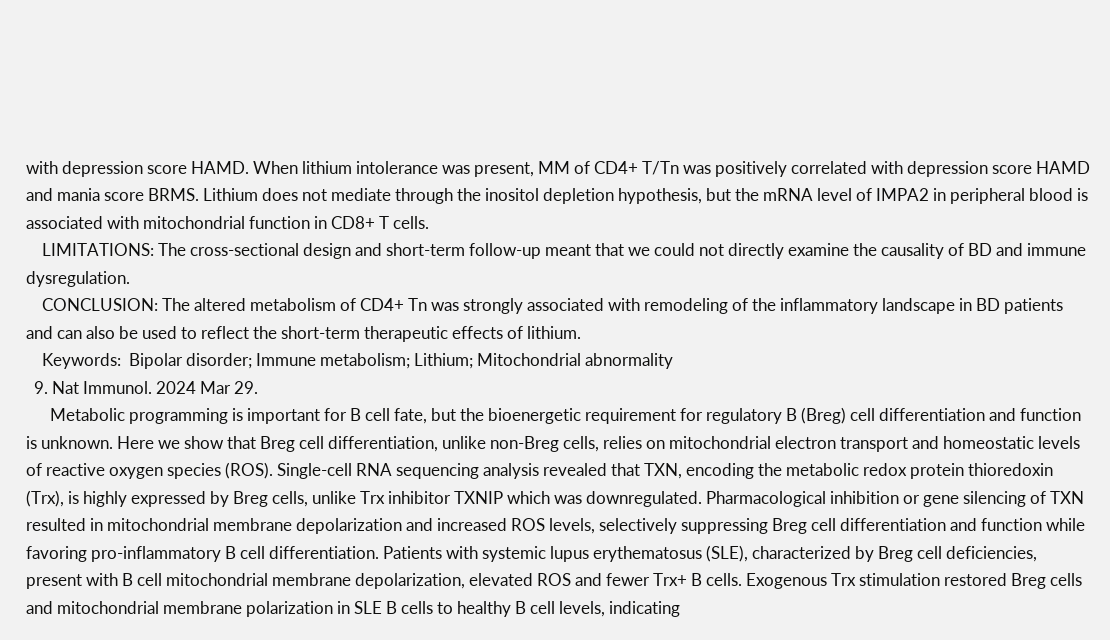with depression score HAMD. When lithium intolerance was present, MM of CD4+ T/Tn was positively correlated with depression score HAMD and mania score BRMS. Lithium does not mediate through the inositol depletion hypothesis, but the mRNA level of IMPA2 in peripheral blood is associated with mitochondrial function in CD8+ T cells.
    LIMITATIONS: The cross-sectional design and short-term follow-up meant that we could not directly examine the causality of BD and immune dysregulation.
    CONCLUSION: The altered metabolism of CD4+ Tn was strongly associated with remodeling of the inflammatory landscape in BD patients and can also be used to reflect the short-term therapeutic effects of lithium.
    Keywords:  Bipolar disorder; Immune metabolism; Lithium; Mitochondrial abnormality
  9. Nat Immunol. 2024 Mar 29.
      Metabolic programming is important for B cell fate, but the bioenergetic requirement for regulatory B (Breg) cell differentiation and function is unknown. Here we show that Breg cell differentiation, unlike non-Breg cells, relies on mitochondrial electron transport and homeostatic levels of reactive oxygen species (ROS). Single-cell RNA sequencing analysis revealed that TXN, encoding the metabolic redox protein thioredoxin (Trx), is highly expressed by Breg cells, unlike Trx inhibitor TXNIP which was downregulated. Pharmacological inhibition or gene silencing of TXN resulted in mitochondrial membrane depolarization and increased ROS levels, selectively suppressing Breg cell differentiation and function while favoring pro-inflammatory B cell differentiation. Patients with systemic lupus erythematosus (SLE), characterized by Breg cell deficiencies, present with B cell mitochondrial membrane depolarization, elevated ROS and fewer Trx+ B cells. Exogenous Trx stimulation restored Breg cells and mitochondrial membrane polarization in SLE B cells to healthy B cell levels, indicating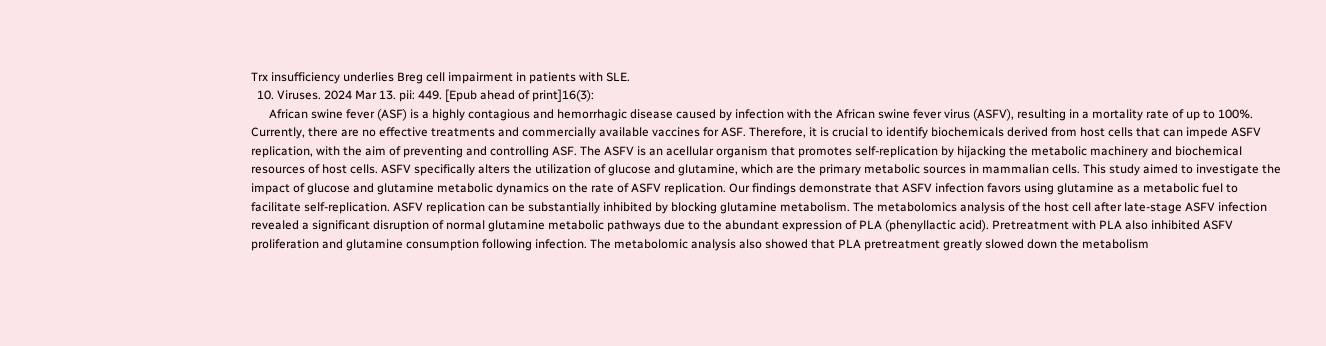Trx insufficiency underlies Breg cell impairment in patients with SLE.
  10. Viruses. 2024 Mar 13. pii: 449. [Epub ahead of print]16(3):
      African swine fever (ASF) is a highly contagious and hemorrhagic disease caused by infection with the African swine fever virus (ASFV), resulting in a mortality rate of up to 100%. Currently, there are no effective treatments and commercially available vaccines for ASF. Therefore, it is crucial to identify biochemicals derived from host cells that can impede ASFV replication, with the aim of preventing and controlling ASF. The ASFV is an acellular organism that promotes self-replication by hijacking the metabolic machinery and biochemical resources of host cells. ASFV specifically alters the utilization of glucose and glutamine, which are the primary metabolic sources in mammalian cells. This study aimed to investigate the impact of glucose and glutamine metabolic dynamics on the rate of ASFV replication. Our findings demonstrate that ASFV infection favors using glutamine as a metabolic fuel to facilitate self-replication. ASFV replication can be substantially inhibited by blocking glutamine metabolism. The metabolomics analysis of the host cell after late-stage ASFV infection revealed a significant disruption of normal glutamine metabolic pathways due to the abundant expression of PLA (phenyllactic acid). Pretreatment with PLA also inhibited ASFV proliferation and glutamine consumption following infection. The metabolomic analysis also showed that PLA pretreatment greatly slowed down the metabolism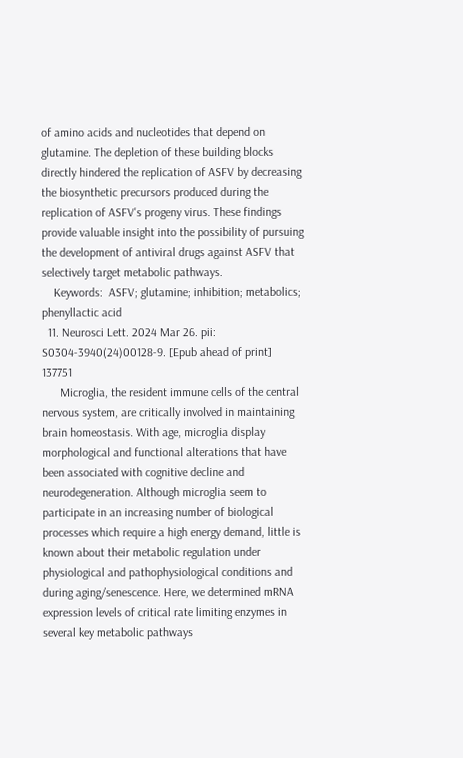of amino acids and nucleotides that depend on glutamine. The depletion of these building blocks directly hindered the replication of ASFV by decreasing the biosynthetic precursors produced during the replication of ASFV's progeny virus. These findings provide valuable insight into the possibility of pursuing the development of antiviral drugs against ASFV that selectively target metabolic pathways.
    Keywords:  ASFV; glutamine; inhibition; metabolics; phenyllactic acid
  11. Neurosci Lett. 2024 Mar 26. pii: S0304-3940(24)00128-9. [Epub ahead of print] 137751
      Microglia, the resident immune cells of the central nervous system, are critically involved in maintaining brain homeostasis. With age, microglia display morphological and functional alterations that have been associated with cognitive decline and neurodegeneration. Although microglia seem to participate in an increasing number of biological processes which require a high energy demand, little is known about their metabolic regulation under physiological and pathophysiological conditions and during aging/senescence. Here, we determined mRNA expression levels of critical rate limiting enzymes in several key metabolic pathways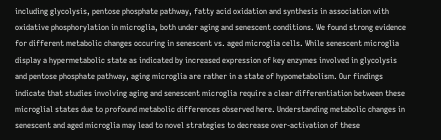including glycolysis, pentose phosphate pathway, fatty acid oxidation and synthesis in association with oxidative phosphorylation in microglia, both under aging and senescent conditions. We found strong evidence for different metabolic changes occuring in senescent vs. aged microglia cells. While senescent microglia display a hypermetabolic state as indicated by increased expression of key enzymes involved in glycolysis and pentose phosphate pathway, aging microglia are rather in a state of hypometabolism. Our findings indicate that studies involving aging and senescent microglia require a clear differentiation between these microglial states due to profound metabolic differences observed here. Understanding metabolic changes in senescent and aged microglia may lead to novel strategies to decrease over-activation of these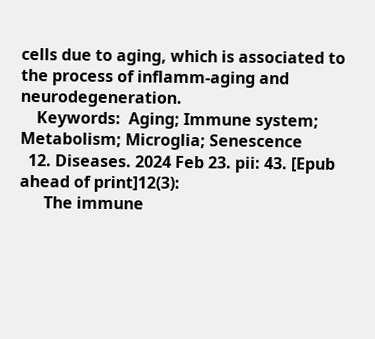cells due to aging, which is associated to the process of inflamm-aging and neurodegeneration.
    Keywords:  Aging; Immune system; Metabolism; Microglia; Senescence
  12. Diseases. 2024 Feb 23. pii: 43. [Epub ahead of print]12(3):
      The immune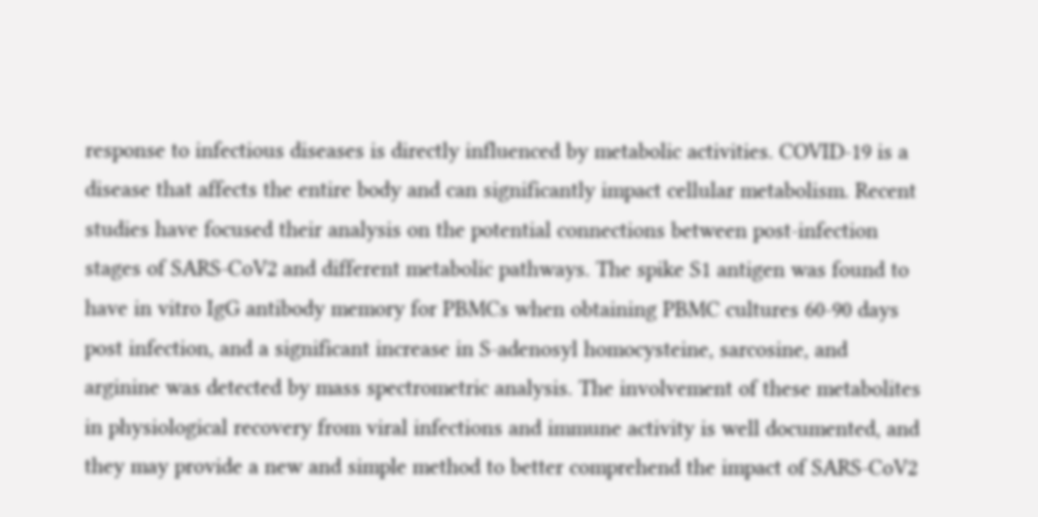response to infectious diseases is directly influenced by metabolic activities. COVID-19 is a disease that affects the entire body and can significantly impact cellular metabolism. Recent studies have focused their analysis on the potential connections between post-infection stages of SARS-CoV2 and different metabolic pathways. The spike S1 antigen was found to have in vitro IgG antibody memory for PBMCs when obtaining PBMC cultures 60-90 days post infection, and a significant increase in S-adenosyl homocysteine, sarcosine, and arginine was detected by mass spectrometric analysis. The involvement of these metabolites in physiological recovery from viral infections and immune activity is well documented, and they may provide a new and simple method to better comprehend the impact of SARS-CoV2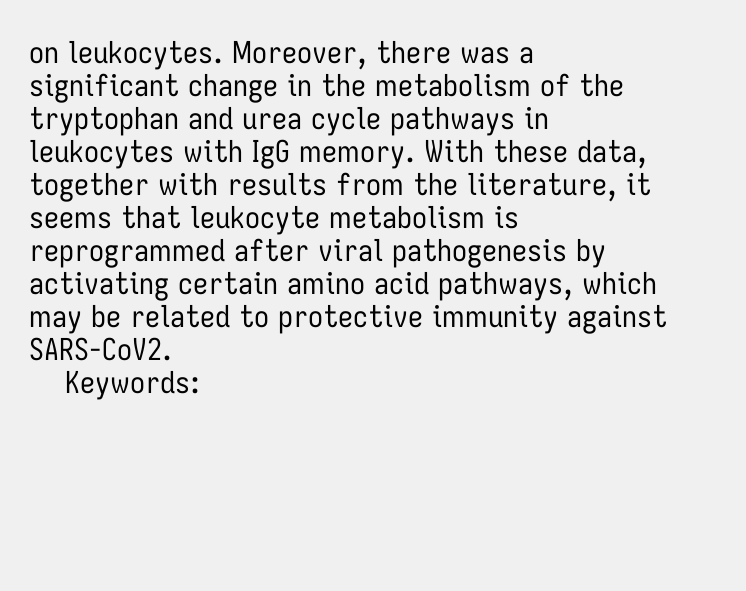on leukocytes. Moreover, there was a significant change in the metabolism of the tryptophan and urea cycle pathways in leukocytes with IgG memory. With these data, together with results from the literature, it seems that leukocyte metabolism is reprogrammed after viral pathogenesis by activating certain amino acid pathways, which may be related to protective immunity against SARS-CoV2.
    Keywords: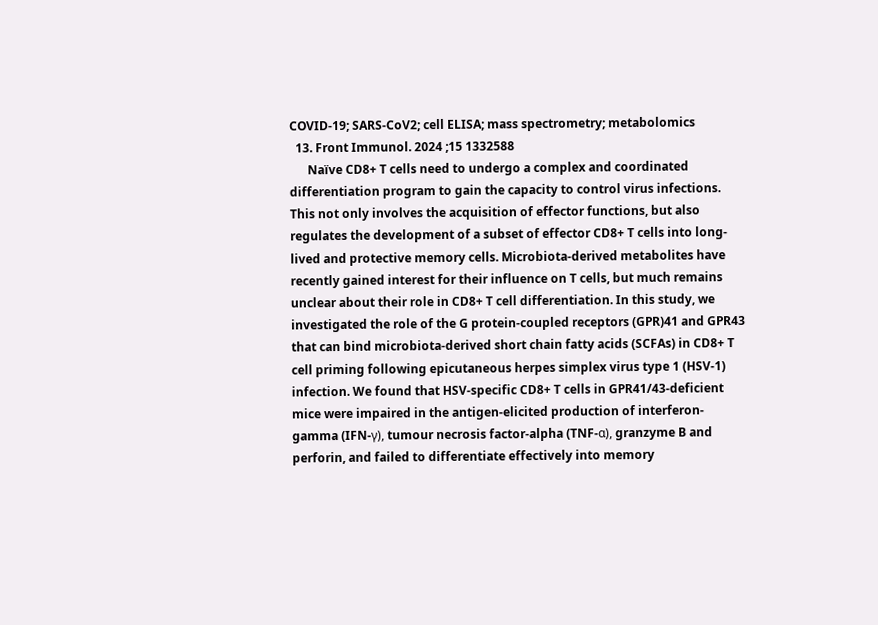COVID-19; SARS-CoV2; cell ELISA; mass spectrometry; metabolomics
  13. Front Immunol. 2024 ;15 1332588
      Naïve CD8+ T cells need to undergo a complex and coordinated differentiation program to gain the capacity to control virus infections. This not only involves the acquisition of effector functions, but also regulates the development of a subset of effector CD8+ T cells into long-lived and protective memory cells. Microbiota-derived metabolites have recently gained interest for their influence on T cells, but much remains unclear about their role in CD8+ T cell differentiation. In this study, we investigated the role of the G protein-coupled receptors (GPR)41 and GPR43 that can bind microbiota-derived short chain fatty acids (SCFAs) in CD8+ T cell priming following epicutaneous herpes simplex virus type 1 (HSV-1) infection. We found that HSV-specific CD8+ T cells in GPR41/43-deficient mice were impaired in the antigen-elicited production of interferon-gamma (IFN-γ), tumour necrosis factor-alpha (TNF-α), granzyme B and perforin, and failed to differentiate effectively into memory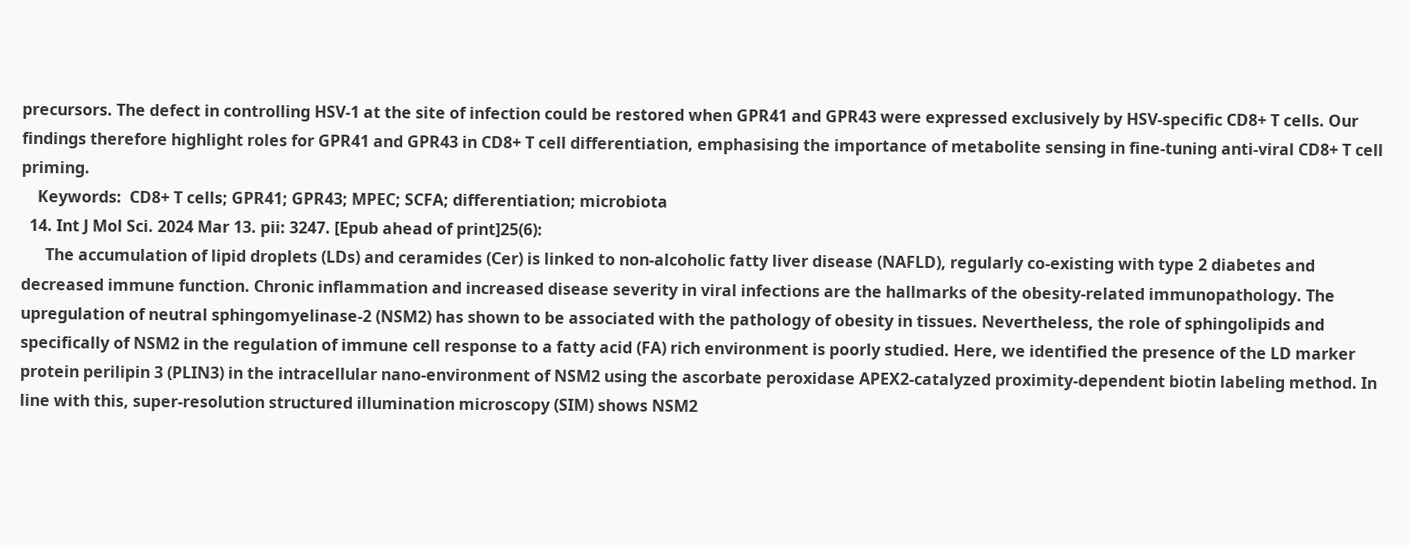precursors. The defect in controlling HSV-1 at the site of infection could be restored when GPR41 and GPR43 were expressed exclusively by HSV-specific CD8+ T cells. Our findings therefore highlight roles for GPR41 and GPR43 in CD8+ T cell differentiation, emphasising the importance of metabolite sensing in fine-tuning anti-viral CD8+ T cell priming.
    Keywords:  CD8+ T cells; GPR41; GPR43; MPEC; SCFA; differentiation; microbiota
  14. Int J Mol Sci. 2024 Mar 13. pii: 3247. [Epub ahead of print]25(6):
      The accumulation of lipid droplets (LDs) and ceramides (Cer) is linked to non-alcoholic fatty liver disease (NAFLD), regularly co-existing with type 2 diabetes and decreased immune function. Chronic inflammation and increased disease severity in viral infections are the hallmarks of the obesity-related immunopathology. The upregulation of neutral sphingomyelinase-2 (NSM2) has shown to be associated with the pathology of obesity in tissues. Nevertheless, the role of sphingolipids and specifically of NSM2 in the regulation of immune cell response to a fatty acid (FA) rich environment is poorly studied. Here, we identified the presence of the LD marker protein perilipin 3 (PLIN3) in the intracellular nano-environment of NSM2 using the ascorbate peroxidase APEX2-catalyzed proximity-dependent biotin labeling method. In line with this, super-resolution structured illumination microscopy (SIM) shows NSM2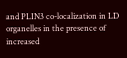and PLIN3 co-localization in LD organelles in the presence of increased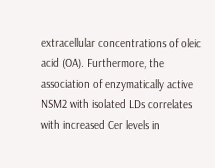extracellular concentrations of oleic acid (OA). Furthermore, the association of enzymatically active NSM2 with isolated LDs correlates with increased Cer levels in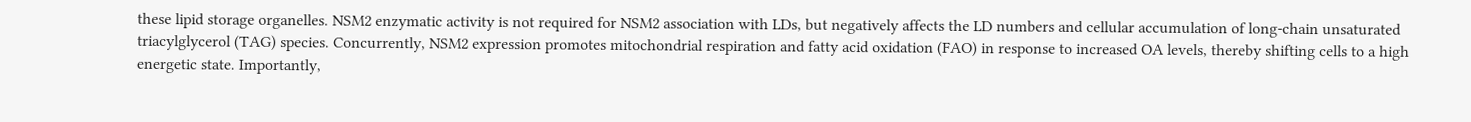these lipid storage organelles. NSM2 enzymatic activity is not required for NSM2 association with LDs, but negatively affects the LD numbers and cellular accumulation of long-chain unsaturated triacylglycerol (TAG) species. Concurrently, NSM2 expression promotes mitochondrial respiration and fatty acid oxidation (FAO) in response to increased OA levels, thereby shifting cells to a high energetic state. Importantly,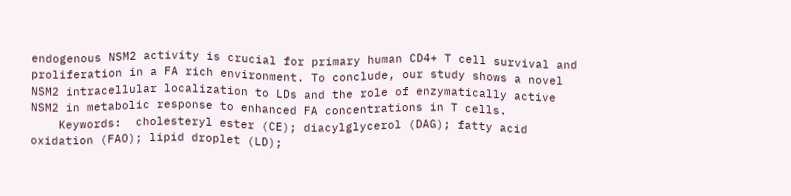endogenous NSM2 activity is crucial for primary human CD4+ T cell survival and proliferation in a FA rich environment. To conclude, our study shows a novel NSM2 intracellular localization to LDs and the role of enzymatically active NSM2 in metabolic response to enhanced FA concentrations in T cells.
    Keywords:  cholesteryl ester (CE); diacylglycerol (DAG); fatty acid oxidation (FAO); lipid droplet (LD);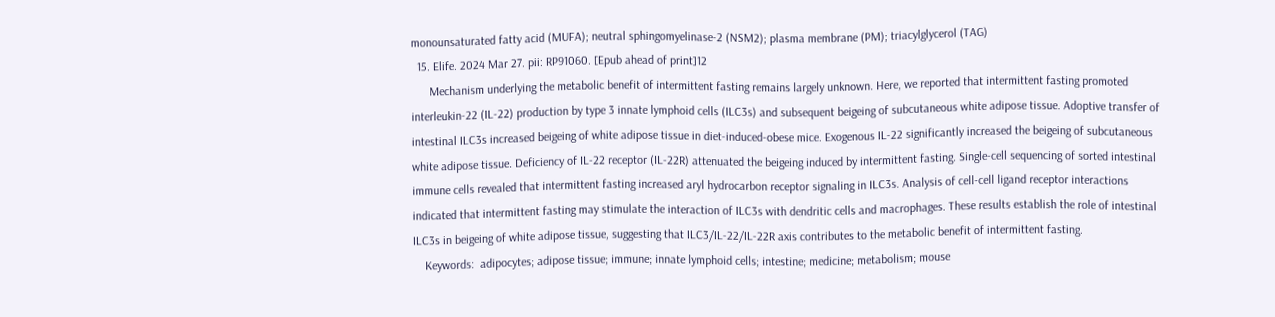monounsaturated fatty acid (MUFA); neutral sphingomyelinase-2 (NSM2); plasma membrane (PM); triacylglycerol (TAG)
  15. Elife. 2024 Mar 27. pii: RP91060. [Epub ahead of print]12
      Mechanism underlying the metabolic benefit of intermittent fasting remains largely unknown. Here, we reported that intermittent fasting promoted interleukin-22 (IL-22) production by type 3 innate lymphoid cells (ILC3s) and subsequent beigeing of subcutaneous white adipose tissue. Adoptive transfer of intestinal ILC3s increased beigeing of white adipose tissue in diet-induced-obese mice. Exogenous IL-22 significantly increased the beigeing of subcutaneous white adipose tissue. Deficiency of IL-22 receptor (IL-22R) attenuated the beigeing induced by intermittent fasting. Single-cell sequencing of sorted intestinal immune cells revealed that intermittent fasting increased aryl hydrocarbon receptor signaling in ILC3s. Analysis of cell-cell ligand receptor interactions indicated that intermittent fasting may stimulate the interaction of ILC3s with dendritic cells and macrophages. These results establish the role of intestinal ILC3s in beigeing of white adipose tissue, suggesting that ILC3/IL-22/IL-22R axis contributes to the metabolic benefit of intermittent fasting.
    Keywords:  adipocytes; adipose tissue; immune; innate lymphoid cells; intestine; medicine; metabolism; mouse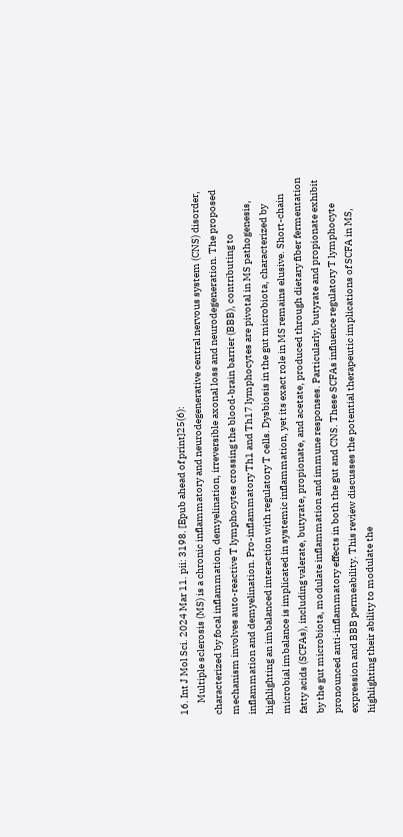16. Int J Mol Sci. 2024 Mar 11. pii: 3198. [Epub ahead of print]25(6):
      Multiple sclerosis (MS) is a chronic inflammatory and neurodegenerative central nervous system (CNS) disorder, characterized by focal inflammation, demyelination, irreversible axonal loss and neurodegeneration. The proposed mechanism involves auto-reactive T lymphocytes crossing the blood-brain barrier (BBB), contributing to inflammation and demyelination. Pro-inflammatory Th1 and Th17 lymphocytes are pivotal in MS pathogenesis, highlighting an imbalanced interaction with regulatory T cells. Dysbiosis in the gut microbiota, characterized by microbial imbalance is implicated in systemic inflammation, yet its exact role in MS remains elusive. Short-chain fatty acids (SCFAs), including valerate, butyrate, propionate, and acetate, produced through dietary fiber fermentation by the gut microbiota, modulate inflammation and immune responses. Particularly, butyrate and propionate exhibit pronounced anti-inflammatory effects in both the gut and CNS. These SCFAs influence regulatory T lymphocyte expression and BBB permeability. This review discusses the potential therapeutic implications of SCFA in MS, highlighting their ability to modulate the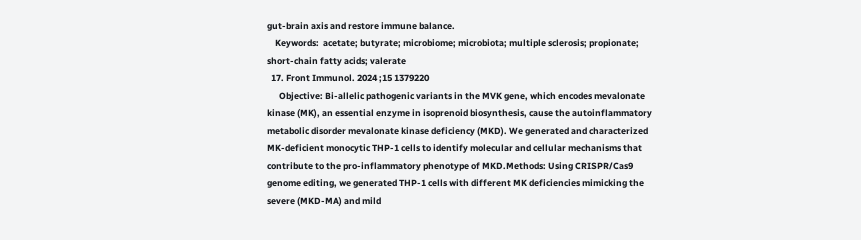gut-brain axis and restore immune balance.
    Keywords:  acetate; butyrate; microbiome; microbiota; multiple sclerosis; propionate; short-chain fatty acids; valerate
  17. Front Immunol. 2024 ;15 1379220
      Objective: Bi-allelic pathogenic variants in the MVK gene, which encodes mevalonate kinase (MK), an essential enzyme in isoprenoid biosynthesis, cause the autoinflammatory metabolic disorder mevalonate kinase deficiency (MKD). We generated and characterized MK-deficient monocytic THP-1 cells to identify molecular and cellular mechanisms that contribute to the pro-inflammatory phenotype of MKD.Methods: Using CRISPR/Cas9 genome editing, we generated THP-1 cells with different MK deficiencies mimicking the severe (MKD-MA) and mild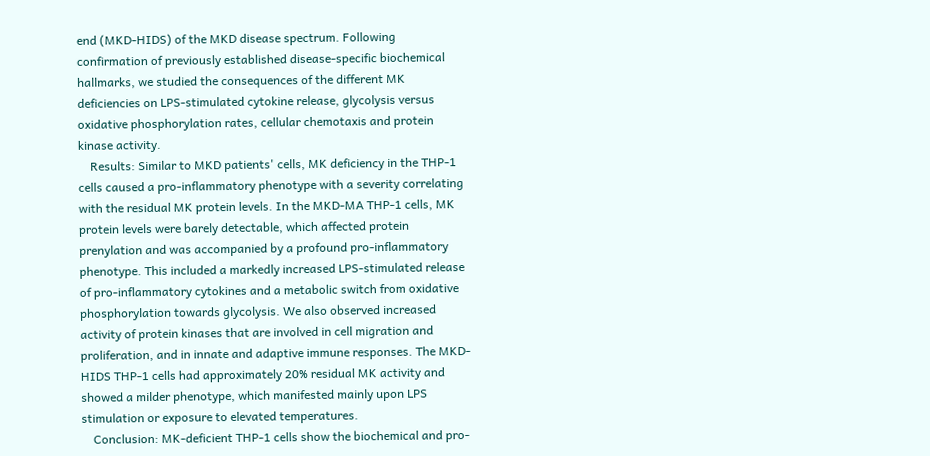end (MKD-HIDS) of the MKD disease spectrum. Following confirmation of previously established disease-specific biochemical hallmarks, we studied the consequences of the different MK deficiencies on LPS-stimulated cytokine release, glycolysis versus oxidative phosphorylation rates, cellular chemotaxis and protein kinase activity.
    Results: Similar to MKD patients' cells, MK deficiency in the THP-1 cells caused a pro-inflammatory phenotype with a severity correlating with the residual MK protein levels. In the MKD-MA THP-1 cells, MK protein levels were barely detectable, which affected protein prenylation and was accompanied by a profound pro-inflammatory phenotype. This included a markedly increased LPS-stimulated release of pro-inflammatory cytokines and a metabolic switch from oxidative phosphorylation towards glycolysis. We also observed increased activity of protein kinases that are involved in cell migration and proliferation, and in innate and adaptive immune responses. The MKD-HIDS THP-1 cells had approximately 20% residual MK activity and showed a milder phenotype, which manifested mainly upon LPS stimulation or exposure to elevated temperatures.
    Conclusion: MK-deficient THP-1 cells show the biochemical and pro-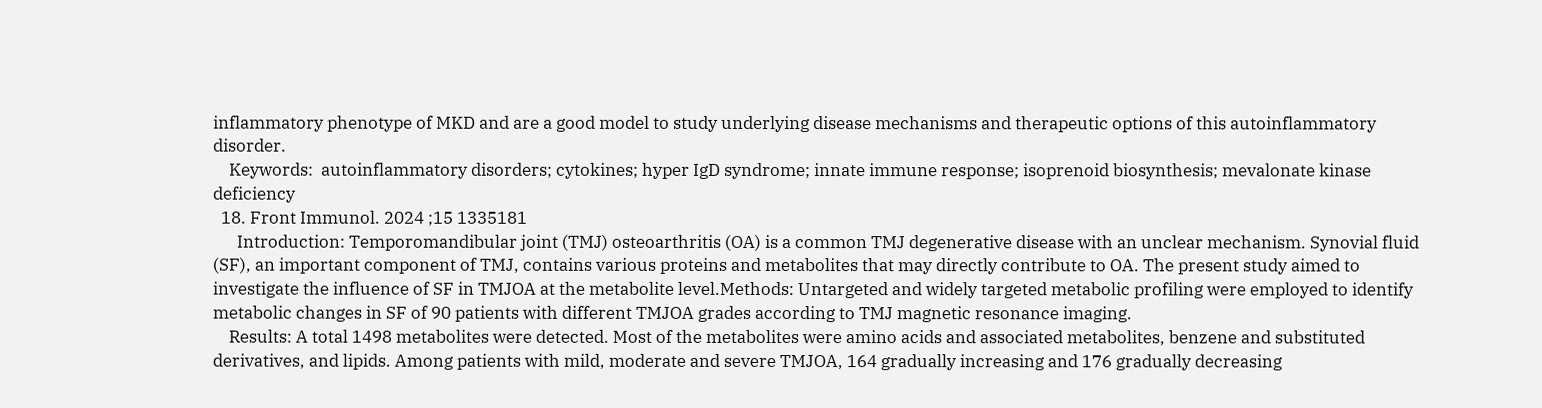inflammatory phenotype of MKD and are a good model to study underlying disease mechanisms and therapeutic options of this autoinflammatory disorder.
    Keywords:  autoinflammatory disorders; cytokines; hyper IgD syndrome; innate immune response; isoprenoid biosynthesis; mevalonate kinase deficiency
  18. Front Immunol. 2024 ;15 1335181
      Introduction: Temporomandibular joint (TMJ) osteoarthritis (OA) is a common TMJ degenerative disease with an unclear mechanism. Synovial fluid (SF), an important component of TMJ, contains various proteins and metabolites that may directly contribute to OA. The present study aimed to investigate the influence of SF in TMJOA at the metabolite level.Methods: Untargeted and widely targeted metabolic profiling were employed to identify metabolic changes in SF of 90 patients with different TMJOA grades according to TMJ magnetic resonance imaging.
    Results: A total 1498 metabolites were detected. Most of the metabolites were amino acids and associated metabolites, benzene and substituted derivatives, and lipids. Among patients with mild, moderate and severe TMJOA, 164 gradually increasing and 176 gradually decreasing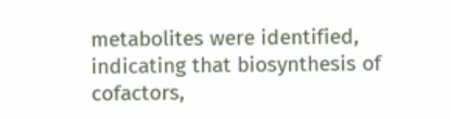metabolites were identified, indicating that biosynthesis of cofactors,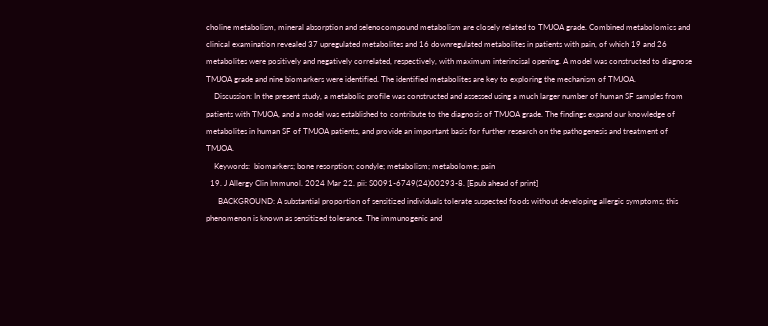choline metabolism, mineral absorption and selenocompound metabolism are closely related to TMJOA grade. Combined metabolomics and clinical examination revealed 37 upregulated metabolites and 16 downregulated metabolites in patients with pain, of which 19 and 26 metabolites were positively and negatively correlated, respectively, with maximum interincisal opening. A model was constructed to diagnose TMJOA grade and nine biomarkers were identified. The identified metabolites are key to exploring the mechanism of TMJOA.
    Discussion: In the present study, a metabolic profile was constructed and assessed using a much larger number of human SF samples from patients with TMJOA, and a model was established to contribute to the diagnosis of TMJOA grade. The findings expand our knowledge of metabolites in human SF of TMJOA patients, and provide an important basis for further research on the pathogenesis and treatment of TMJOA.
    Keywords:  biomarkers; bone resorption; condyle; metabolism; metabolome; pain
  19. J Allergy Clin Immunol. 2024 Mar 22. pii: S0091-6749(24)00293-8. [Epub ahead of print]
      BACKGROUND: A substantial proportion of sensitized individuals tolerate suspected foods without developing allergic symptoms; this phenomenon is known as sensitized tolerance. The immunogenic and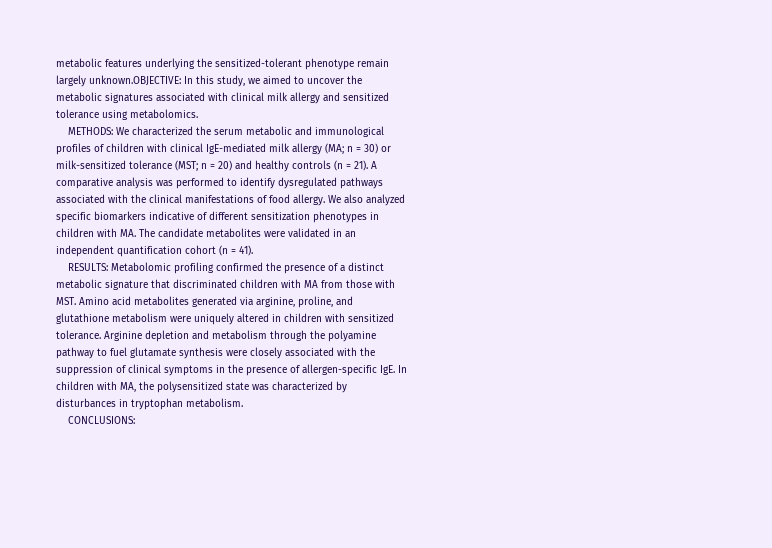metabolic features underlying the sensitized-tolerant phenotype remain largely unknown.OBJECTIVE: In this study, we aimed to uncover the metabolic signatures associated with clinical milk allergy and sensitized tolerance using metabolomics.
    METHODS: We characterized the serum metabolic and immunological profiles of children with clinical IgE-mediated milk allergy (MA; n = 30) or milk-sensitized tolerance (MST; n = 20) and healthy controls (n = 21). A comparative analysis was performed to identify dysregulated pathways associated with the clinical manifestations of food allergy. We also analyzed specific biomarkers indicative of different sensitization phenotypes in children with MA. The candidate metabolites were validated in an independent quantification cohort (n = 41).
    RESULTS: Metabolomic profiling confirmed the presence of a distinct metabolic signature that discriminated children with MA from those with MST. Amino acid metabolites generated via arginine, proline, and glutathione metabolism were uniquely altered in children with sensitized tolerance. Arginine depletion and metabolism through the polyamine pathway to fuel glutamate synthesis were closely associated with the suppression of clinical symptoms in the presence of allergen-specific IgE. In children with MA, the polysensitized state was characterized by disturbances in tryptophan metabolism.
    CONCLUSIONS: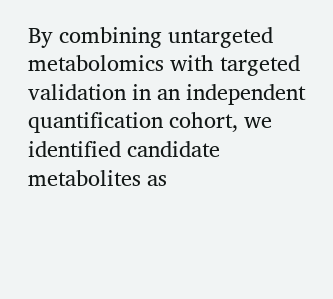By combining untargeted metabolomics with targeted validation in an independent quantification cohort, we identified candidate metabolites as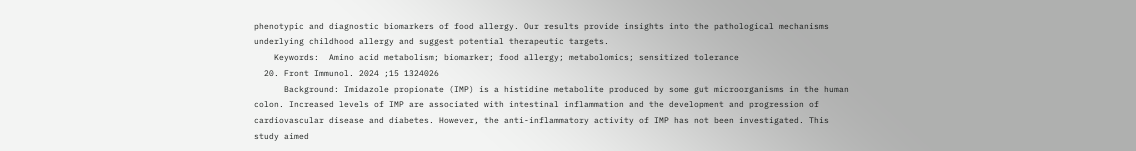phenotypic and diagnostic biomarkers of food allergy. Our results provide insights into the pathological mechanisms underlying childhood allergy and suggest potential therapeutic targets.
    Keywords:  Amino acid metabolism; biomarker; food allergy; metabolomics; sensitized tolerance
  20. Front Immunol. 2024 ;15 1324026
      Background: Imidazole propionate (IMP) is a histidine metabolite produced by some gut microorganisms in the human colon. Increased levels of IMP are associated with intestinal inflammation and the development and progression of cardiovascular disease and diabetes. However, the anti-inflammatory activity of IMP has not been investigated. This study aimed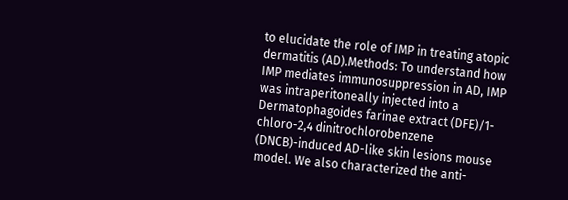to elucidate the role of IMP in treating atopic dermatitis (AD).Methods: To understand how IMP mediates immunosuppression in AD, IMP was intraperitoneally injected into a Dermatophagoides farinae extract (DFE)/1-chloro-2,4 dinitrochlorobenzene (DNCB)-induced AD-like skin lesions mouse model. We also characterized the anti-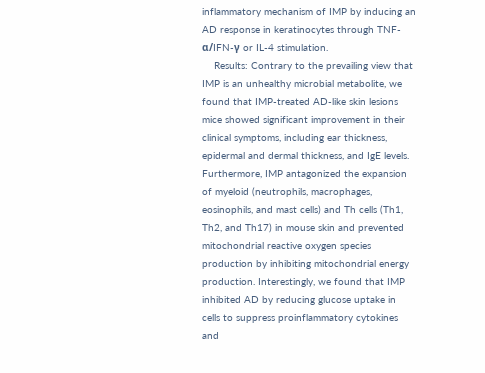inflammatory mechanism of IMP by inducing an AD response in keratinocytes through TNF-α/IFN-γ or IL-4 stimulation.
    Results: Contrary to the prevailing view that IMP is an unhealthy microbial metabolite, we found that IMP-treated AD-like skin lesions mice showed significant improvement in their clinical symptoms, including ear thickness, epidermal and dermal thickness, and IgE levels. Furthermore, IMP antagonized the expansion of myeloid (neutrophils, macrophages, eosinophils, and mast cells) and Th cells (Th1, Th2, and Th17) in mouse skin and prevented mitochondrial reactive oxygen species production by inhibiting mitochondrial energy production. Interestingly, we found that IMP inhibited AD by reducing glucose uptake in cells to suppress proinflammatory cytokines and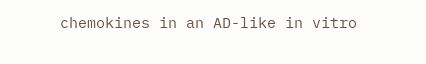chemokines in an AD-like in vitro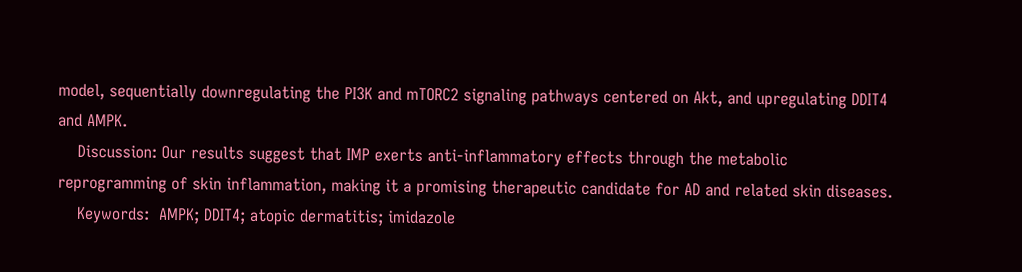model, sequentially downregulating the PI3K and mTORC2 signaling pathways centered on Akt, and upregulating DDIT4 and AMPK.
    Discussion: Our results suggest that IMP exerts anti-inflammatory effects through the metabolic reprogramming of skin inflammation, making it a promising therapeutic candidate for AD and related skin diseases.
    Keywords:  AMPK; DDIT4; atopic dermatitis; imidazole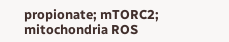propionate; mTORC2; mitochondria ROS